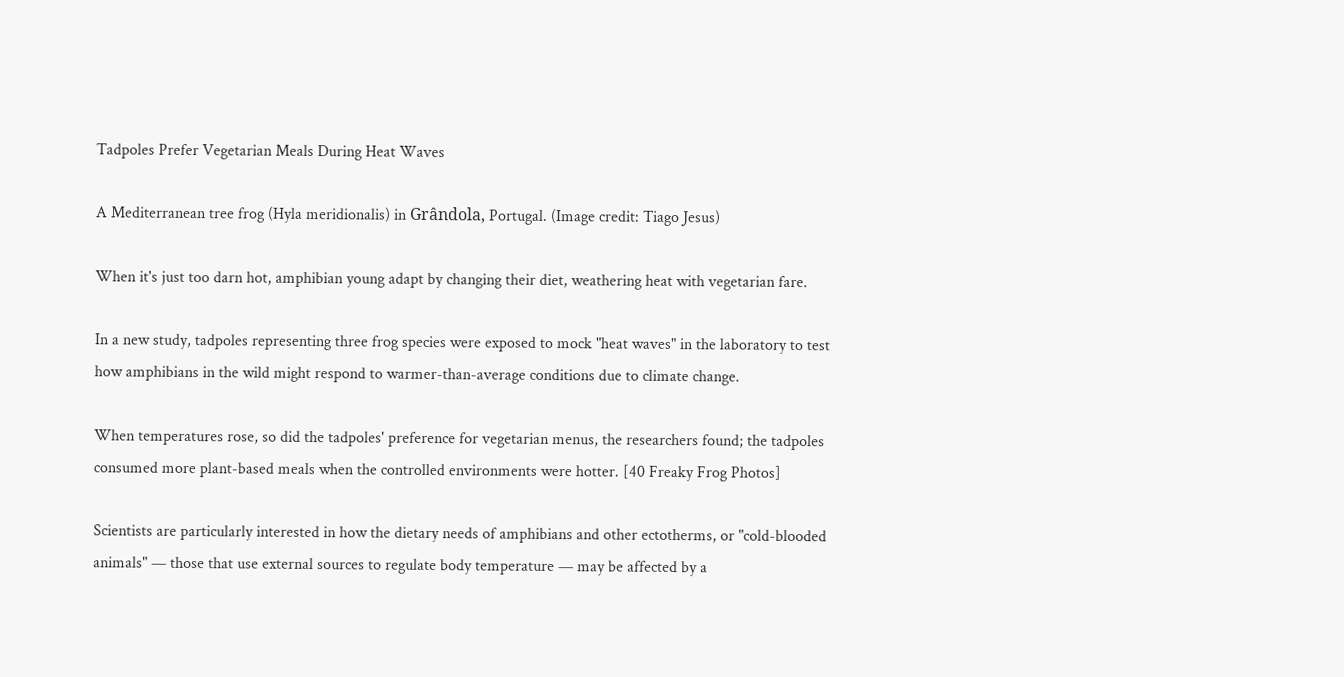Tadpoles Prefer Vegetarian Meals During Heat Waves

A Mediterranean tree frog (Hyla meridionalis) in Grândola, Portugal. (Image credit: Tiago Jesus)

When it's just too darn hot, amphibian young adapt by changing their diet, weathering heat with vegetarian fare.

In a new study, tadpoles representing three frog species were exposed to mock "heat waves" in the laboratory to test how amphibians in the wild might respond to warmer-than-average conditions due to climate change.

When temperatures rose, so did the tadpoles' preference for vegetarian menus, the researchers found; the tadpoles consumed more plant-based meals when the controlled environments were hotter. [40 Freaky Frog Photos]

Scientists are particularly interested in how the dietary needs of amphibians and other ectotherms, or "cold-blooded animals" — those that use external sources to regulate body temperature — may be affected by a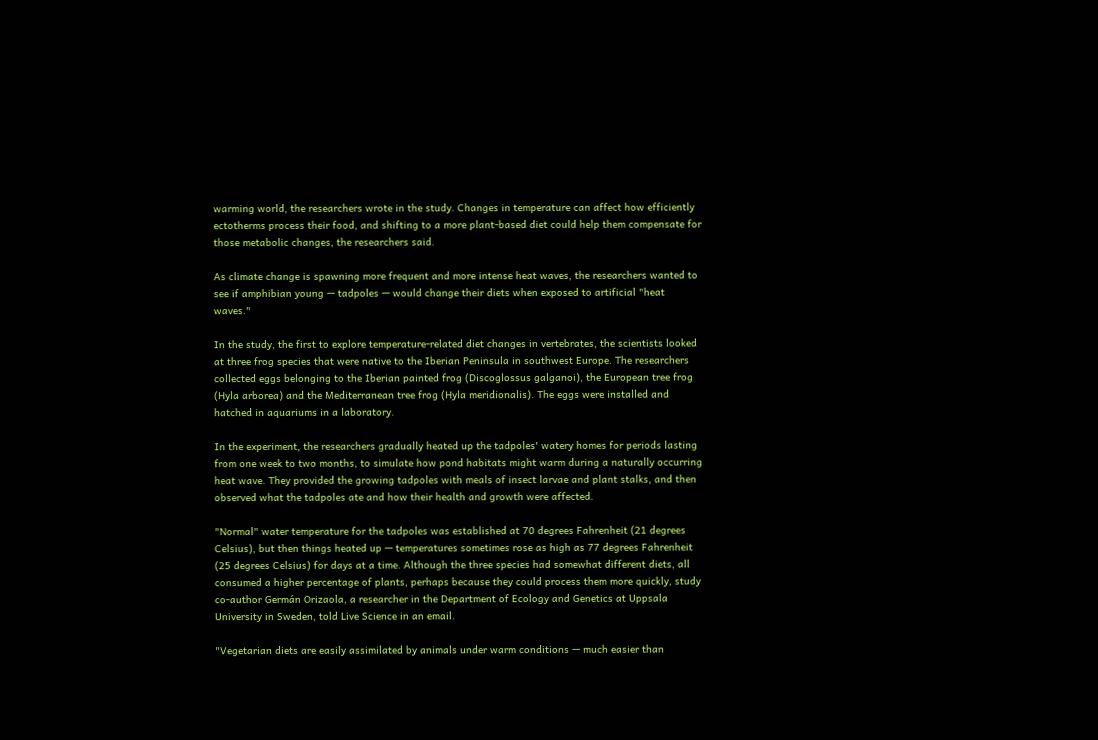warming world, the researchers wrote in the study. Changes in temperature can affect how efficiently ectotherms process their food, and shifting to a more plant-based diet could help them compensate for those metabolic changes, the researchers said.

As climate change is spawning more frequent and more intense heat waves, the researchers wanted to see if amphibian young — tadpoles — would change their diets when exposed to artificial "heat waves."

In the study, the first to explore temperature-related diet changes in vertebrates, the scientists looked at three frog species that were native to the Iberian Peninsula in southwest Europe. The researchers collected eggs belonging to the Iberian painted frog (Discoglossus galganoi), the European tree frog (Hyla arborea) and the Mediterranean tree frog (Hyla meridionalis). The eggs were installed and hatched in aquariums in a laboratory.

In the experiment, the researchers gradually heated up the tadpoles' watery homes for periods lasting from one week to two months, to simulate how pond habitats might warm during a naturally occurring heat wave. They provided the growing tadpoles with meals of insect larvae and plant stalks, and then observed what the tadpoles ate and how their health and growth were affected.

"Normal" water temperature for the tadpoles was established at 70 degrees Fahrenheit (21 degrees Celsius), but then things heated up — temperatures sometimes rose as high as 77 degrees Fahrenheit (25 degrees Celsius) for days at a time. Although the three species had somewhat different diets, all consumed a higher percentage of plants, perhaps because they could process them more quickly, study co-author Germán Orizaola, a researcher in the Department of Ecology and Genetics at Uppsala University in Sweden, told Live Science in an email.

"Vegetarian diets are easily assimilated by animals under warm conditions — much easier than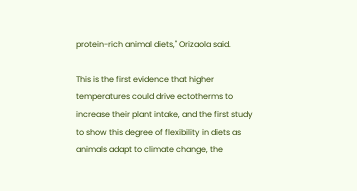protein-rich animal diets," Orizaola said.

This is the first evidence that higher temperatures could drive ectotherms to increase their plant intake, and the first study to show this degree of flexibility in diets as animals adapt to climate change, the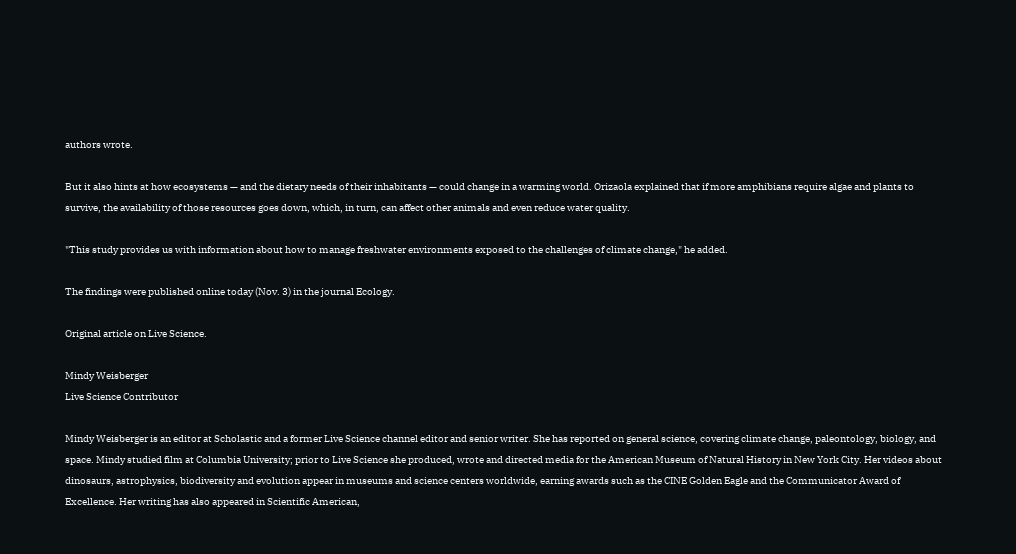authors wrote.

But it also hints at how ecosystems — and the dietary needs of their inhabitants — could change in a warming world. Orizaola explained that if more amphibians require algae and plants to survive, the availability of those resources goes down, which, in turn, can affect other animals and even reduce water quality.

"This study provides us with information about how to manage freshwater environments exposed to the challenges of climate change," he added.

The findings were published online today (Nov. 3) in the journal Ecology.

Original article on Live Science.

Mindy Weisberger
Live Science Contributor

Mindy Weisberger is an editor at Scholastic and a former Live Science channel editor and senior writer. She has reported on general science, covering climate change, paleontology, biology, and space. Mindy studied film at Columbia University; prior to Live Science she produced, wrote and directed media for the American Museum of Natural History in New York City. Her videos about dinosaurs, astrophysics, biodiversity and evolution appear in museums and science centers worldwide, earning awards such as the CINE Golden Eagle and the Communicator Award of Excellence. Her writing has also appeared in Scientific American,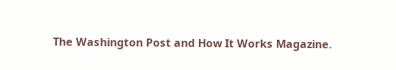The Washington Post and How It Works Magazine.